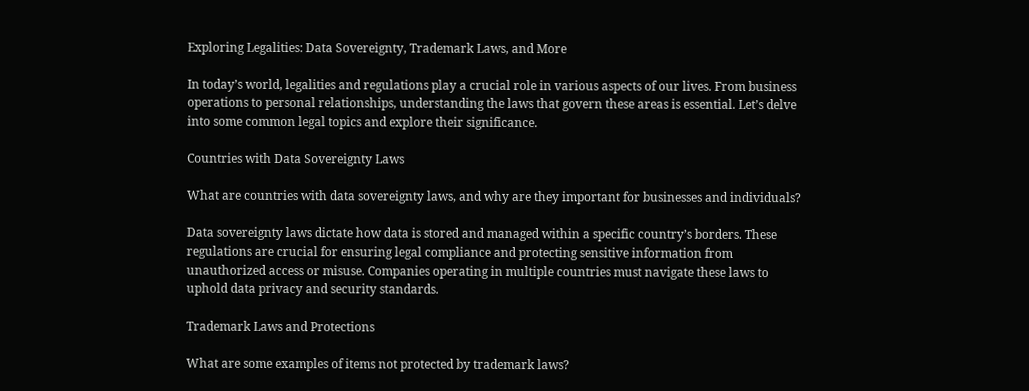Exploring Legalities: Data Sovereignty, Trademark Laws, and More

In today’s world, legalities and regulations play a crucial role in various aspects of our lives. From business operations to personal relationships, understanding the laws that govern these areas is essential. Let’s delve into some common legal topics and explore their significance.

Countries with Data Sovereignty Laws

What are countries with data sovereignty laws, and why are they important for businesses and individuals?

Data sovereignty laws dictate how data is stored and managed within a specific country’s borders. These regulations are crucial for ensuring legal compliance and protecting sensitive information from unauthorized access or misuse. Companies operating in multiple countries must navigate these laws to uphold data privacy and security standards.

Trademark Laws and Protections

What are some examples of items not protected by trademark laws?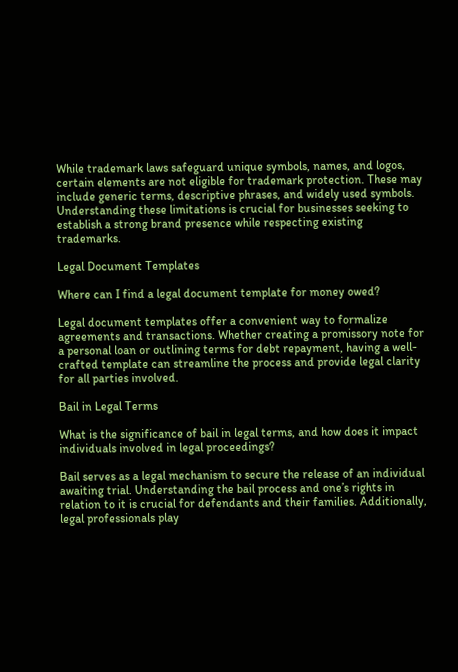While trademark laws safeguard unique symbols, names, and logos, certain elements are not eligible for trademark protection. These may include generic terms, descriptive phrases, and widely used symbols. Understanding these limitations is crucial for businesses seeking to establish a strong brand presence while respecting existing trademarks.

Legal Document Templates

Where can I find a legal document template for money owed?

Legal document templates offer a convenient way to formalize agreements and transactions. Whether creating a promissory note for a personal loan or outlining terms for debt repayment, having a well-crafted template can streamline the process and provide legal clarity for all parties involved.

Bail in Legal Terms

What is the significance of bail in legal terms, and how does it impact individuals involved in legal proceedings?

Bail serves as a legal mechanism to secure the release of an individual awaiting trial. Understanding the bail process and one’s rights in relation to it is crucial for defendants and their families. Additionally, legal professionals play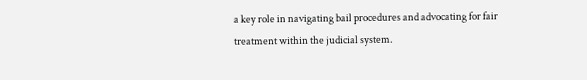a key role in navigating bail procedures and advocating for fair treatment within the judicial system.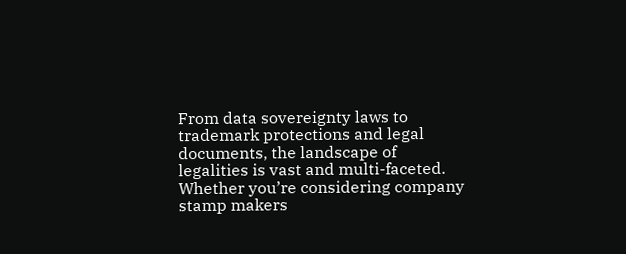From data sovereignty laws to trademark protections and legal documents, the landscape of legalities is vast and multi-faceted. Whether you’re considering company stamp makers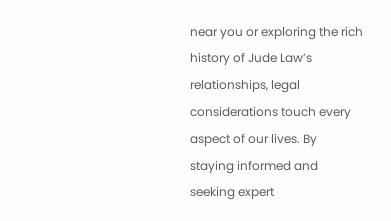near you or exploring the rich history of Jude Law’s relationships, legal considerations touch every aspect of our lives. By staying informed and seeking expert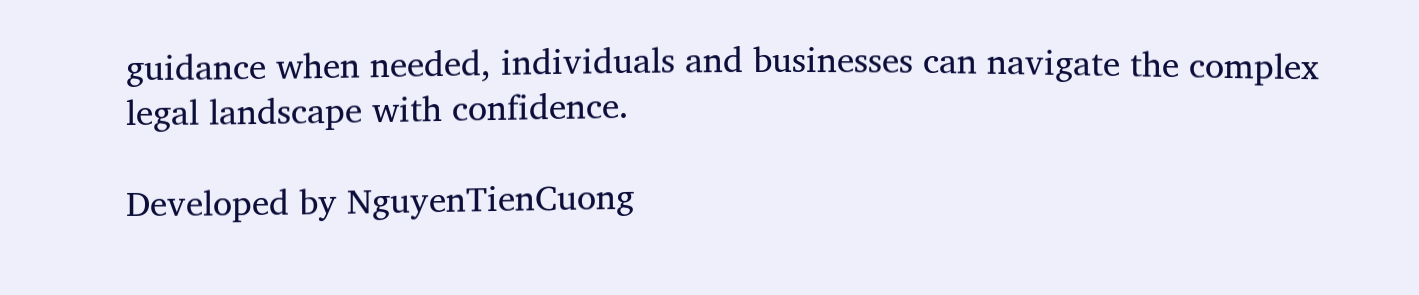guidance when needed, individuals and businesses can navigate the complex legal landscape with confidence.

Developed by NguyenTienCuong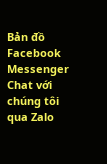Bản đồ
Facebook Messenger
Chat với chúng tôi qua Zalo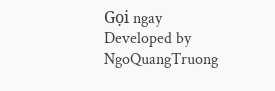Gọi ngay
Developed by NgoQuangTruong